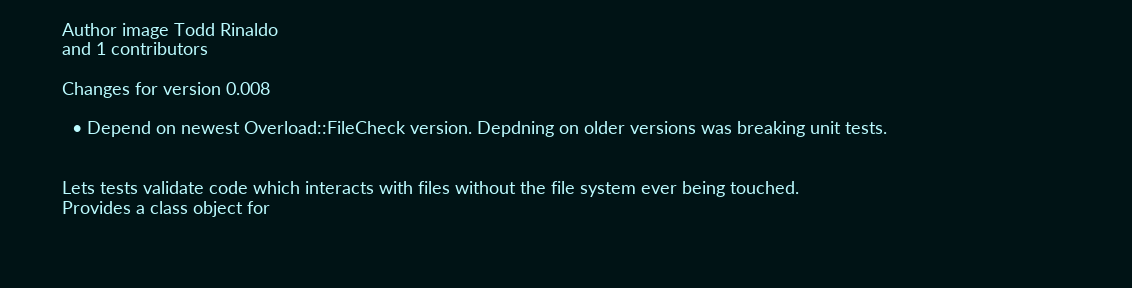Author image Todd Rinaldo
and 1 contributors

Changes for version 0.008

  • Depend on newest Overload::FileCheck version. Depdning on older versions was breaking unit tests.


Lets tests validate code which interacts with files without the file system ever being touched.
Provides a class object for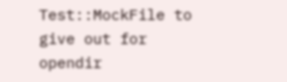Test::MockFile to give out for opendir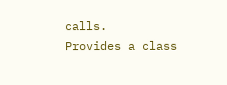calls.
Provides a class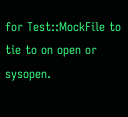for Test::MockFile to tie to on open or sysopen.